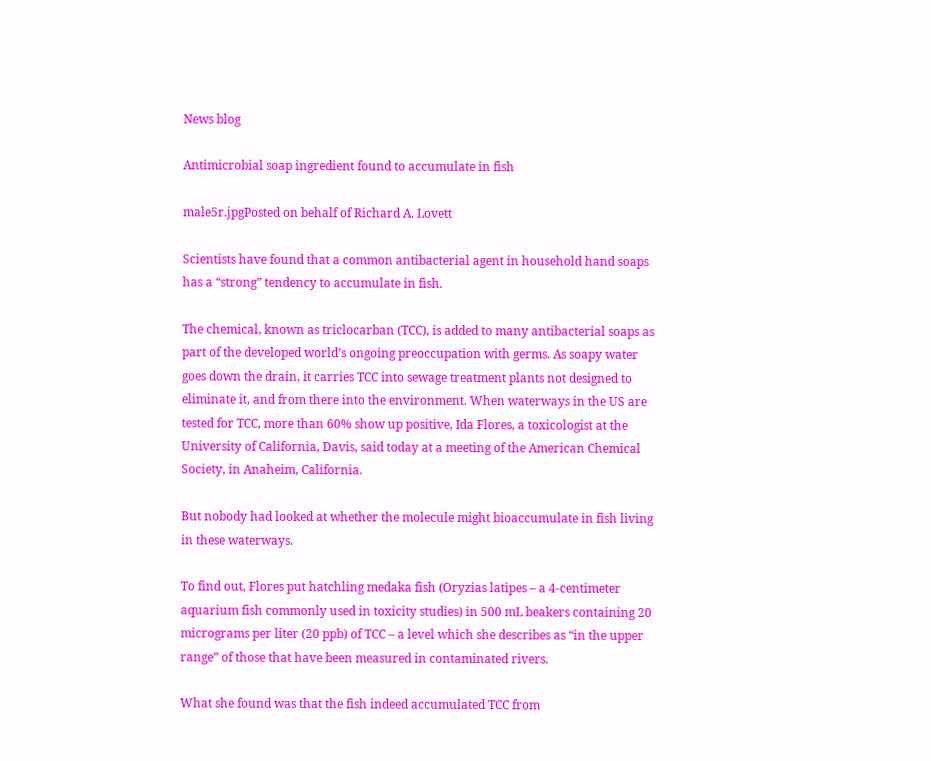News blog

Antimicrobial soap ingredient found to accumulate in fish

male5r.jpgPosted on behalf of Richard A. Lovett

Scientists have found that a common antibacterial agent in household hand soaps has a “strong” tendency to accumulate in fish.

The chemical, known as triclocarban (TCC), is added to many antibacterial soaps as part of the developed world’s ongoing preoccupation with germs. As soapy water goes down the drain, it carries TCC into sewage treatment plants not designed to eliminate it, and from there into the environment. When waterways in the US are tested for TCC, more than 60% show up positive, Ida Flores, a toxicologist at the University of California, Davis, said today at a meeting of the American Chemical Society, in Anaheim, California.

But nobody had looked at whether the molecule might bioaccumulate in fish living in these waterways.

To find out, Flores put hatchling medaka fish (Oryzias latipes – a 4-centimeter aquarium fish commonly used in toxicity studies) in 500 mL beakers containing 20 micrograms per liter (20 ppb) of TCC – a level which she describes as “in the upper range” of those that have been measured in contaminated rivers.

What she found was that the fish indeed accumulated TCC from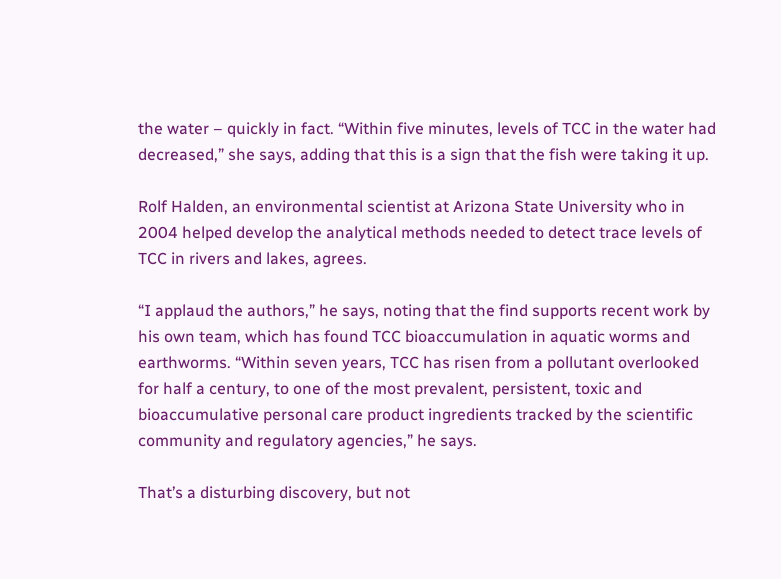the water – quickly in fact. “Within five minutes, levels of TCC in the water had decreased,” she says, adding that this is a sign that the fish were taking it up.

Rolf Halden, an environmental scientist at Arizona State University who in 2004 helped develop the analytical methods needed to detect trace levels of TCC in rivers and lakes, agrees.

“I applaud the authors,” he says, noting that the find supports recent work by his own team, which has found TCC bioaccumulation in aquatic worms and earthworms. “Within seven years, TCC has risen from a pollutant overlooked for half a century, to one of the most prevalent, persistent, toxic and bioaccumulative personal care product ingredients tracked by the scientific community and regulatory agencies,” he says.

That’s a disturbing discovery, but not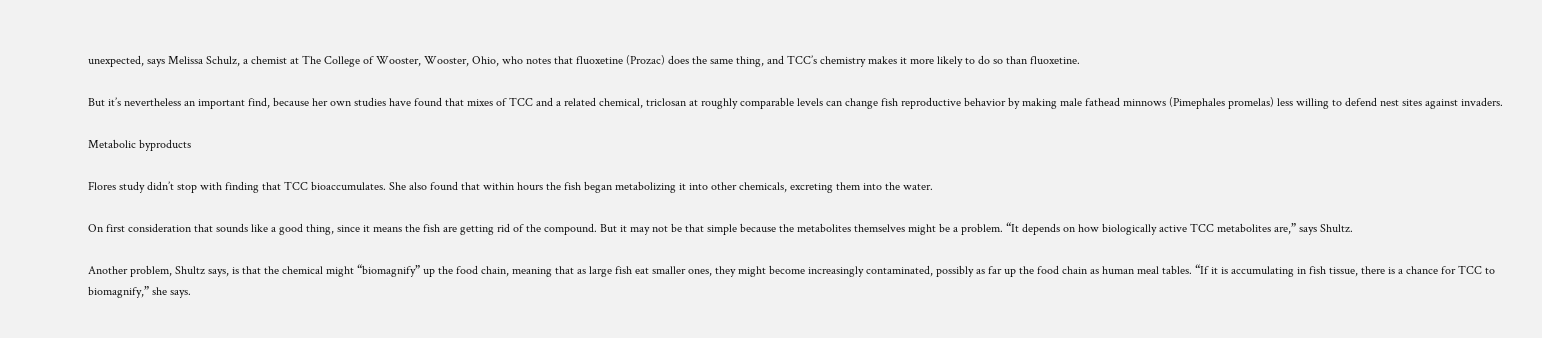unexpected, says Melissa Schulz, a chemist at The College of Wooster, Wooster, Ohio, who notes that fluoxetine (Prozac) does the same thing, and TCC’s chemistry makes it more likely to do so than fluoxetine.

But it’s nevertheless an important find, because her own studies have found that mixes of TCC and a related chemical, triclosan at roughly comparable levels can change fish reproductive behavior by making male fathead minnows (Pimephales promelas) less willing to defend nest sites against invaders.

Metabolic byproducts

Flores study didn’t stop with finding that TCC bioaccumulates. She also found that within hours the fish began metabolizing it into other chemicals, excreting them into the water.

On first consideration that sounds like a good thing, since it means the fish are getting rid of the compound. But it may not be that simple because the metabolites themselves might be a problem. “It depends on how biologically active TCC metabolites are,” says Shultz.

Another problem, Shultz says, is that the chemical might “biomagnify” up the food chain, meaning that as large fish eat smaller ones, they might become increasingly contaminated, possibly as far up the food chain as human meal tables. “If it is accumulating in fish tissue, there is a chance for TCC to biomagnify,” she says.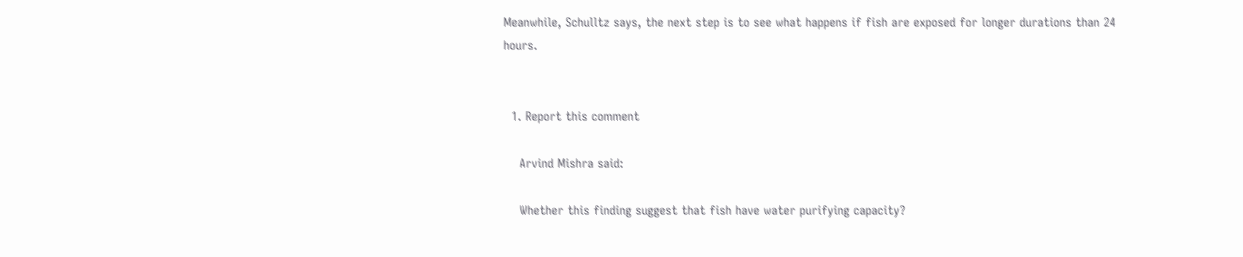Meanwhile, Schulltz says, the next step is to see what happens if fish are exposed for longer durations than 24 hours.


  1. Report this comment

    Arvind Mishra said:

    Whether this finding suggest that fish have water purifying capacity?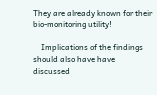They are already known for their bio-monitoring utility!

    Implications of the findings should also have have discussed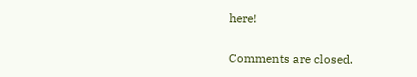here!

Comments are closed.